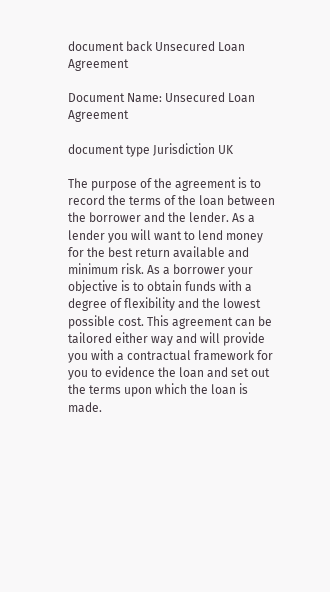document back Unsecured Loan Agreement

Document Name: Unsecured Loan Agreement

document type Jurisdiction UK

The purpose of the agreement is to record the terms of the loan between the borrower and the lender. As a lender you will want to lend money for the best return available and minimum risk. As a borrower your objective is to obtain funds with a degree of flexibility and the lowest possible cost. This agreement can be tailored either way and will provide you with a contractual framework for you to evidence the loan and set out the terms upon which the loan is made.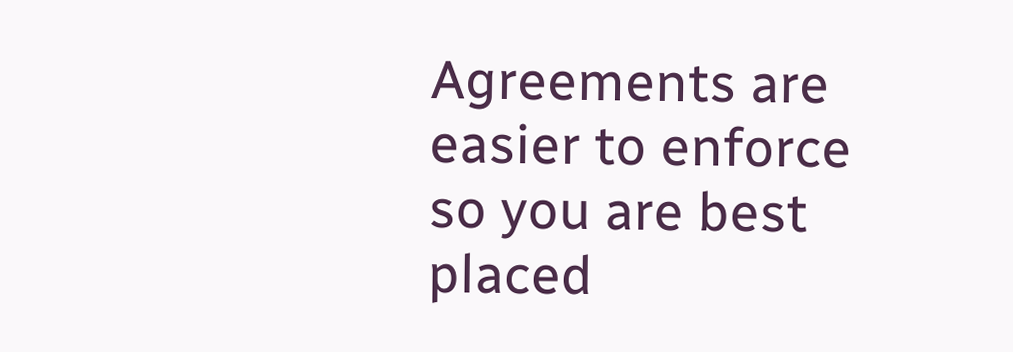Agreements are easier to enforce so you are best placed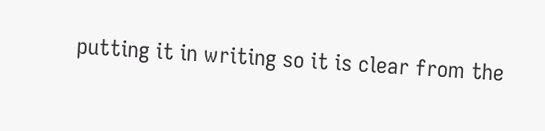putting it in writing so it is clear from the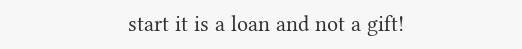start it is a loan and not a gift!